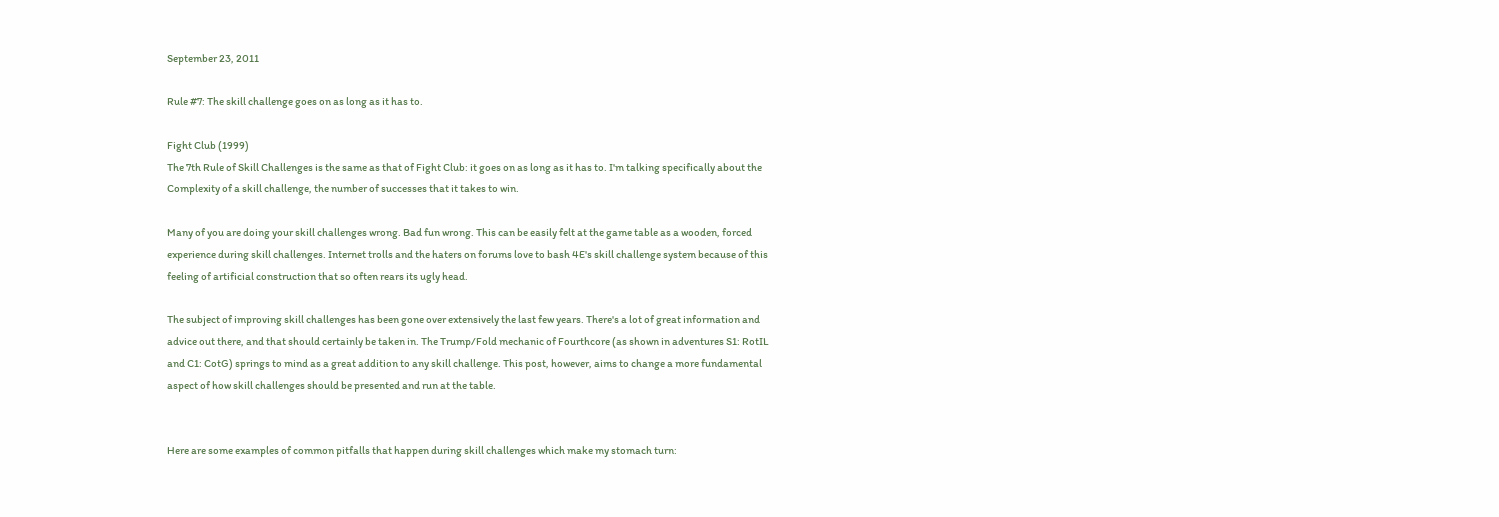September 23, 2011

Rule #7: The skill challenge goes on as long as it has to.

Fight Club (1999)
The 7th Rule of Skill Challenges is the same as that of Fight Club: it goes on as long as it has to. I'm talking specifically about the Complexity of a skill challenge, the number of successes that it takes to win.

Many of you are doing your skill challenges wrong. Bad fun wrong. This can be easily felt at the game table as a wooden, forced experience during skill challenges. Internet trolls and the haters on forums love to bash 4E's skill challenge system because of this feeling of artificial construction that so often rears its ugly head.

The subject of improving skill challenges has been gone over extensively the last few years. There's a lot of great information and advice out there, and that should certainly be taken in. The Trump/Fold mechanic of Fourthcore (as shown in adventures S1: RotIL and C1: CotG) springs to mind as a great addition to any skill challenge. This post, however, aims to change a more fundamental aspect of how skill challenges should be presented and run at the table.


Here are some examples of common pitfalls that happen during skill challenges which make my stomach turn: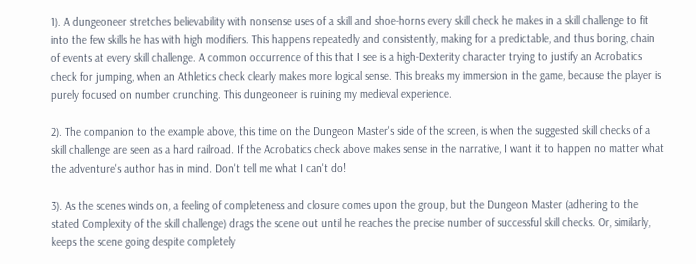1). A dungeoneer stretches believability with nonsense uses of a skill and shoe-horns every skill check he makes in a skill challenge to fit into the few skills he has with high modifiers. This happens repeatedly and consistently, making for a predictable, and thus boring, chain of events at every skill challenge. A common occurrence of this that I see is a high-Dexterity character trying to justify an Acrobatics check for jumping, when an Athletics check clearly makes more logical sense. This breaks my immersion in the game, because the player is purely focused on number crunching. This dungeoneer is ruining my medieval experience.

2). The companion to the example above, this time on the Dungeon Master's side of the screen, is when the suggested skill checks of a skill challenge are seen as a hard railroad. If the Acrobatics check above makes sense in the narrative, I want it to happen no matter what the adventure's author has in mind. Don't tell me what I can't do!

3). As the scenes winds on, a feeling of completeness and closure comes upon the group, but the Dungeon Master (adhering to the stated Complexity of the skill challenge) drags the scene out until he reaches the precise number of successful skill checks. Or, similarly, keeps the scene going despite completely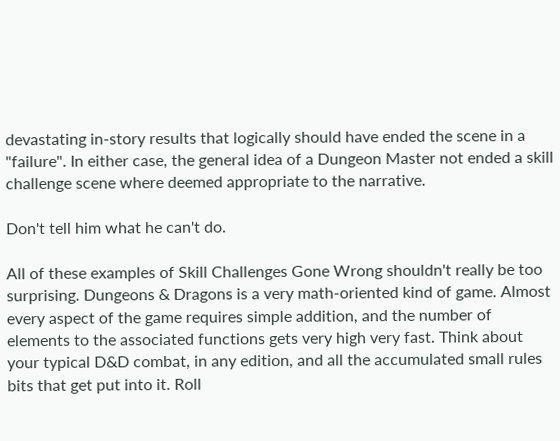devastating in-story results that logically should have ended the scene in a "failure". In either case, the general idea of a Dungeon Master not ended a skill challenge scene where deemed appropriate to the narrative.

Don't tell him what he can't do.

All of these examples of Skill Challenges Gone Wrong shouldn't really be too surprising. Dungeons & Dragons is a very math-oriented kind of game. Almost every aspect of the game requires simple addition, and the number of elements to the associated functions gets very high very fast. Think about your typical D&D combat, in any edition, and all the accumulated small rules bits that get put into it. Roll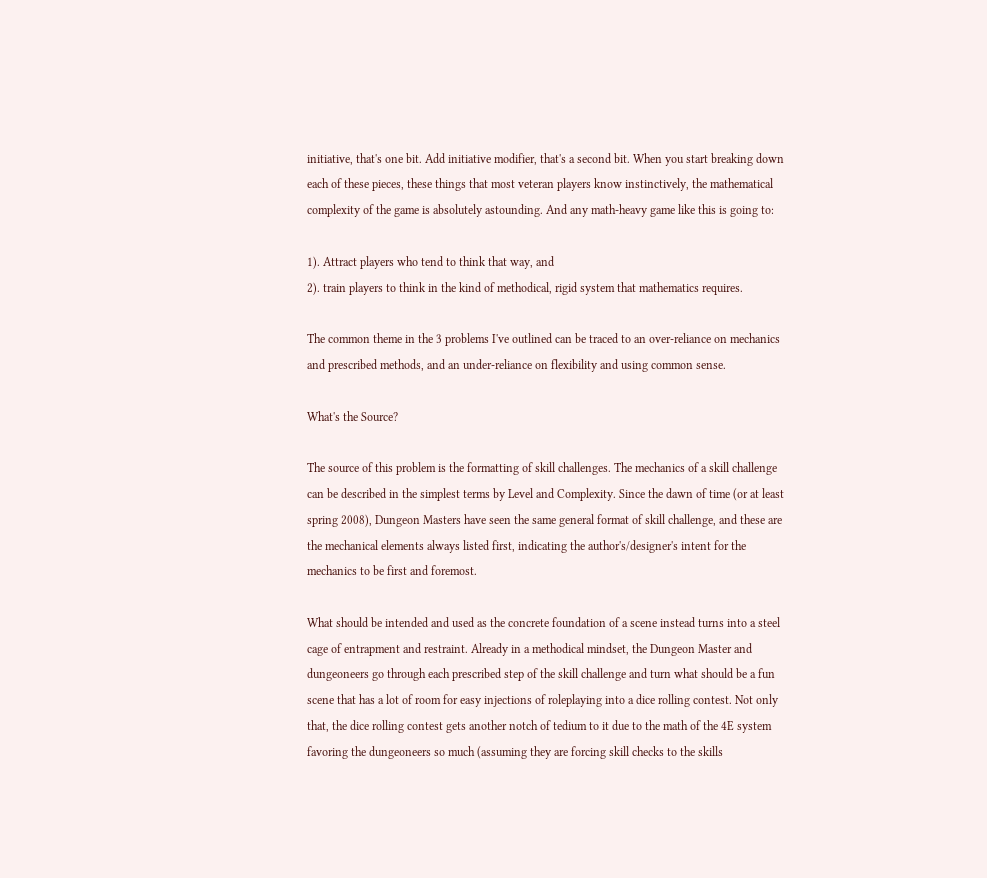initiative, that's one bit. Add initiative modifier, that's a second bit. When you start breaking down each of these pieces, these things that most veteran players know instinctively, the mathematical complexity of the game is absolutely astounding. And any math-heavy game like this is going to:

1). Attract players who tend to think that way, and
2). train players to think in the kind of methodical, rigid system that mathematics requires.

The common theme in the 3 problems I've outlined can be traced to an over-reliance on mechanics and prescribed methods, and an under-reliance on flexibility and using common sense.

What's the Source?

The source of this problem is the formatting of skill challenges. The mechanics of a skill challenge can be described in the simplest terms by Level and Complexity. Since the dawn of time (or at least spring 2008), Dungeon Masters have seen the same general format of skill challenge, and these are the mechanical elements always listed first, indicating the author's/designer's intent for the mechanics to be first and foremost.

What should be intended and used as the concrete foundation of a scene instead turns into a steel cage of entrapment and restraint. Already in a methodical mindset, the Dungeon Master and dungeoneers go through each prescribed step of the skill challenge and turn what should be a fun scene that has a lot of room for easy injections of roleplaying into a dice rolling contest. Not only that, the dice rolling contest gets another notch of tedium to it due to the math of the 4E system favoring the dungeoneers so much (assuming they are forcing skill checks to the skills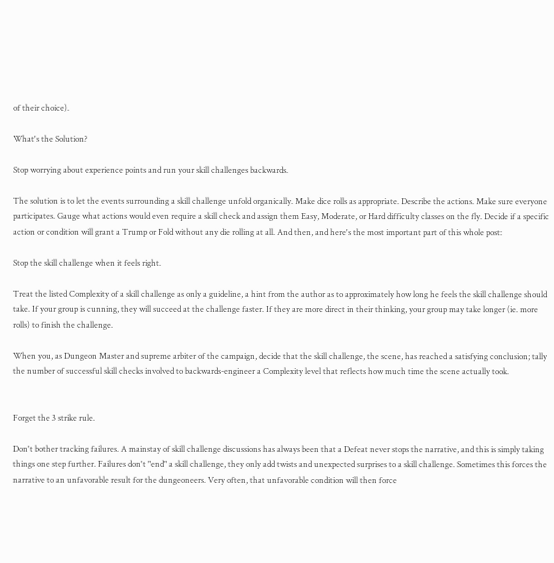of their choice).

What's the Solution?

Stop worrying about experience points and run your skill challenges backwards.

The solution is to let the events surrounding a skill challenge unfold organically. Make dice rolls as appropriate. Describe the actions. Make sure everyone participates. Gauge what actions would even require a skill check and assign them Easy, Moderate, or Hard difficulty classes on the fly. Decide if a specific action or condition will grant a Trump or Fold without any die rolling at all. And then, and here's the most important part of this whole post:

Stop the skill challenge when it feels right.

Treat the listed Complexity of a skill challenge as only a guideline, a hint from the author as to approximately how long he feels the skill challenge should take. If your group is cunning, they will succeed at the challenge faster. If they are more direct in their thinking, your group may take longer (ie. more rolls) to finish the challenge.

When you, as Dungeon Master and supreme arbiter of the campaign, decide that the skill challenge, the scene, has reached a satisfying conclusion; tally the number of successful skill checks involved to backwards-engineer a Complexity level that reflects how much time the scene actually took.


Forget the 3 strike rule.

Don't bother tracking failures. A mainstay of skill challenge discussions has always been that a Defeat never stops the narrative, and this is simply taking things one step further. Failures don't "end" a skill challenge, they only add twists and unexpected surprises to a skill challenge. Sometimes this forces the narrative to an unfavorable result for the dungeoneers. Very often, that unfavorable condition will then force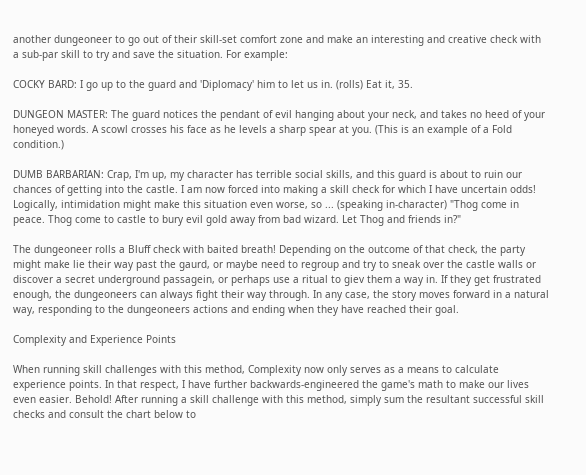another dungeoneer to go out of their skill-set comfort zone and make an interesting and creative check with a sub-par skill to try and save the situation. For example:

COCKY BARD: I go up to the guard and 'Diplomacy' him to let us in. (rolls) Eat it, 35.

DUNGEON MASTER: The guard notices the pendant of evil hanging about your neck, and takes no heed of your honeyed words. A scowl crosses his face as he levels a sharp spear at you. (This is an example of a Fold condition.)

DUMB BARBARIAN: Crap, I'm up, my character has terrible social skills, and this guard is about to ruin our chances of getting into the castle. I am now forced into making a skill check for which I have uncertain odds! Logically, intimidation might make this situation even worse, so ... (speaking in-character) "Thog come in peace. Thog come to castle to bury evil gold away from bad wizard. Let Thog and friends in?"

The dungeoneer rolls a Bluff check with baited breath! Depending on the outcome of that check, the party might make lie their way past the gaurd, or maybe need to regroup and try to sneak over the castle walls or discover a secret underground passagein, or perhaps use a ritual to giev them a way in. If they get frustrated enough, the dungeoneers can always fight their way through. In any case, the story moves forward in a natural way, responding to the dungeoneers actions and ending when they have reached their goal.

Complexity and Experience Points

When running skill challenges with this method, Complexity now only serves as a means to calculate experience points. In that respect, I have further backwards-engineered the game's math to make our lives even easier. Behold! After running a skill challenge with this method, simply sum the resultant successful skill checks and consult the chart below to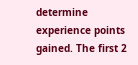determine experience points gained. The first 2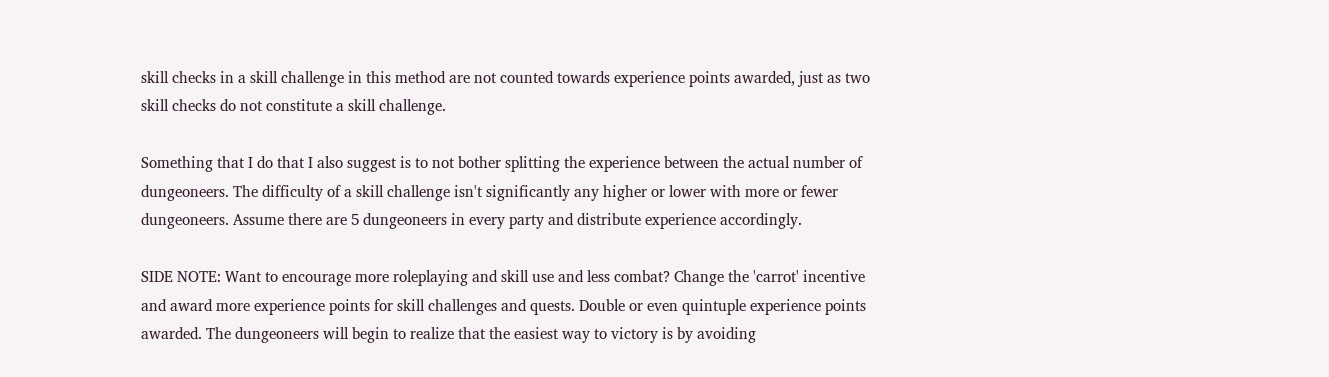skill checks in a skill challenge in this method are not counted towards experience points awarded, just as two skill checks do not constitute a skill challenge.

Something that I do that I also suggest is to not bother splitting the experience between the actual number of dungeoneers. The difficulty of a skill challenge isn't significantly any higher or lower with more or fewer dungeoneers. Assume there are 5 dungeoneers in every party and distribute experience accordingly.

SIDE NOTE: Want to encourage more roleplaying and skill use and less combat? Change the 'carrot' incentive and award more experience points for skill challenges and quests. Double or even quintuple experience points awarded. The dungeoneers will begin to realize that the easiest way to victory is by avoiding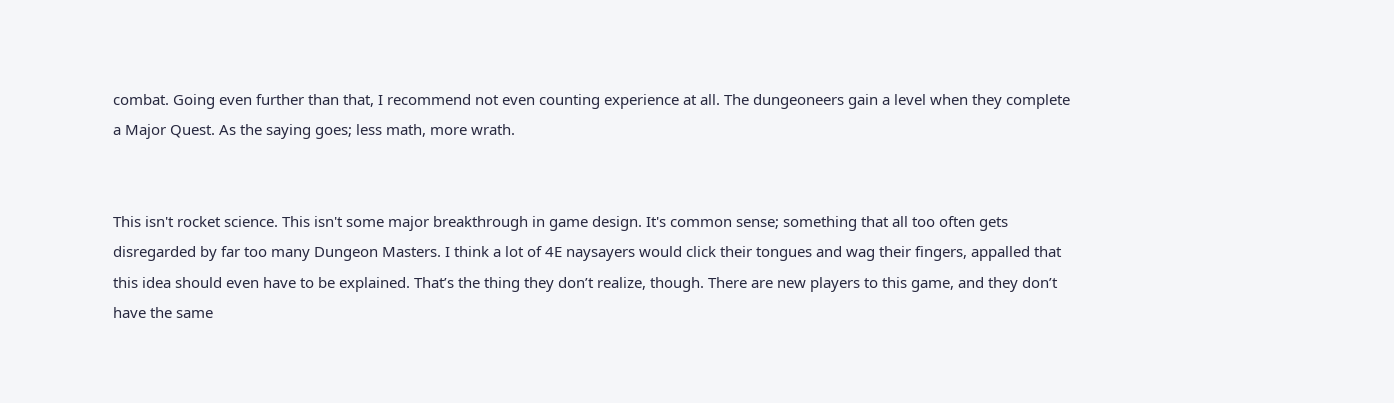combat. Going even further than that, I recommend not even counting experience at all. The dungeoneers gain a level when they complete a Major Quest. As the saying goes; less math, more wrath.


This isn't rocket science. This isn't some major breakthrough in game design. It's common sense; something that all too often gets disregarded by far too many Dungeon Masters. I think a lot of 4E naysayers would click their tongues and wag their fingers, appalled that this idea should even have to be explained. That’s the thing they don’t realize, though. There are new players to this game, and they don’t have the same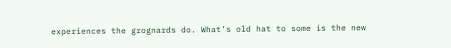experiences the grognards do. What’s old hat to some is the new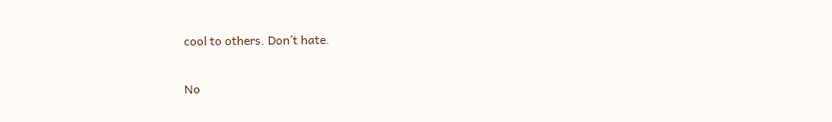cool to others. Don’t hate.

No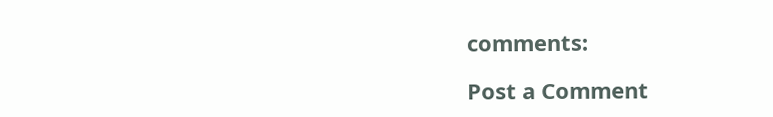comments:

Post a Comment